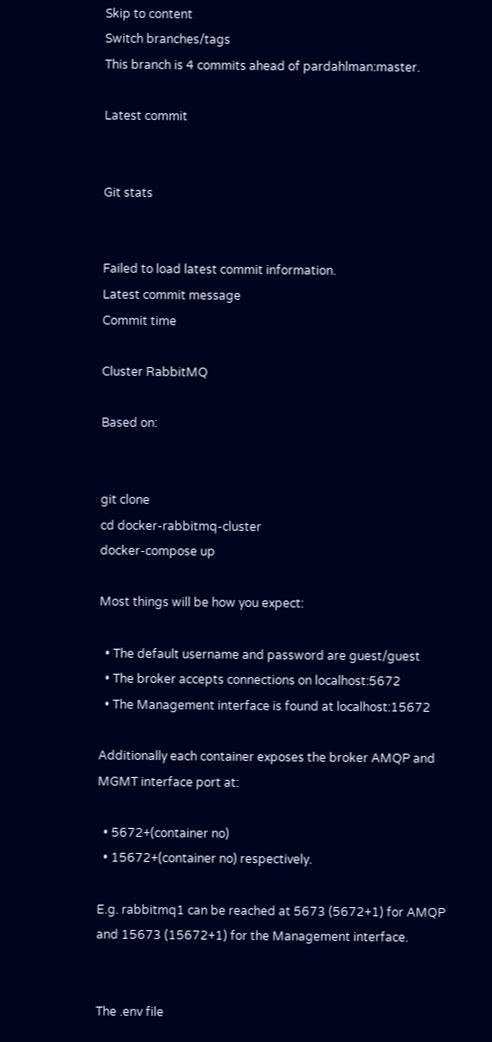Skip to content
Switch branches/tags
This branch is 4 commits ahead of pardahlman:master.

Latest commit


Git stats


Failed to load latest commit information.
Latest commit message
Commit time

Cluster RabbitMQ

Based on:


git clone
cd docker-rabbitmq-cluster
docker-compose up

Most things will be how you expect:

  • The default username and password are guest/guest
  • The broker accepts connections on localhost:5672
  • The Management interface is found at localhost:15672

Additionally each container exposes the broker AMQP and MGMT interface port at:

  • 5672+(container no)
  • 15672+(container no) respectively.

E.g. rabbitmq1 can be reached at 5673 (5672+1) for AMQP and 15673 (15672+1) for the Management interface.


The .env file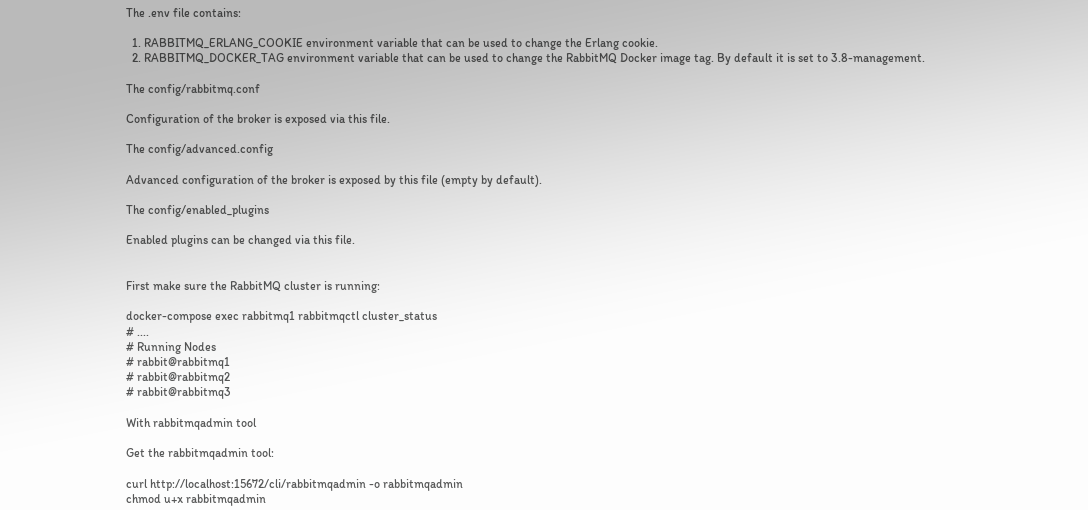The .env file contains:

  1. RABBITMQ_ERLANG_COOKIE environment variable that can be used to change the Erlang cookie.
  2. RABBITMQ_DOCKER_TAG environment variable that can be used to change the RabbitMQ Docker image tag. By default it is set to 3.8-management.

The config/rabbitmq.conf

Configuration of the broker is exposed via this file.

The config/advanced.config

Advanced configuration of the broker is exposed by this file (empty by default).

The config/enabled_plugins

Enabled plugins can be changed via this file.


First make sure the RabbitMQ cluster is running:

docker-compose exec rabbitmq1 rabbitmqctl cluster_status
# ....
# Running Nodes
# rabbit@rabbitmq1
# rabbit@rabbitmq2
# rabbit@rabbitmq3

With rabbitmqadmin tool

Get the rabbitmqadmin tool:

curl http://localhost:15672/cli/rabbitmqadmin -o rabbitmqadmin
chmod u+x rabbitmqadmin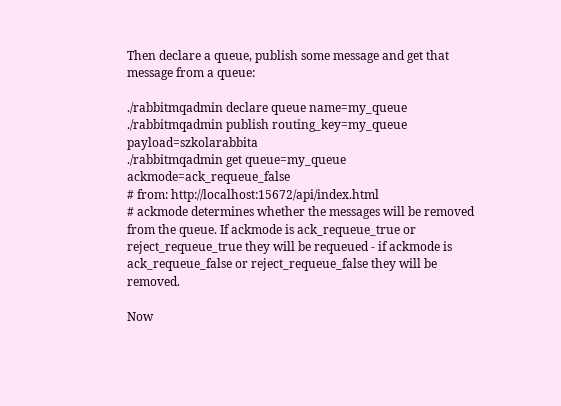Then declare a queue, publish some message and get that message from a queue:

./rabbitmqadmin declare queue name=my_queue
./rabbitmqadmin publish routing_key=my_queue payload=szkolarabbita
./rabbitmqadmin get queue=my_queue ackmode=ack_requeue_false
# from: http://localhost:15672/api/index.html
# ackmode determines whether the messages will be removed from the queue. If ackmode is ack_requeue_true or reject_requeue_true they will be requeued - if ackmode is ack_requeue_false or reject_requeue_false they will be removed.

Now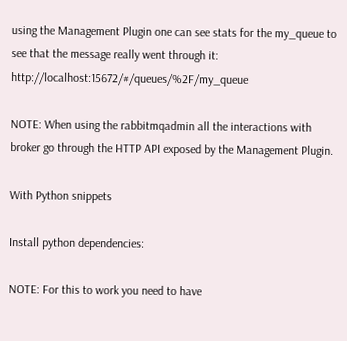using the Management Plugin one can see stats for the my_queue to see that the message really went through it: http://localhost:15672/#/queues/%2F/my_queue

NOTE: When using the rabbitmqadmin all the interactions with broker go through the HTTP API exposed by the Management Plugin.

With Python snippets

Install python dependencies:

NOTE: For this to work you need to have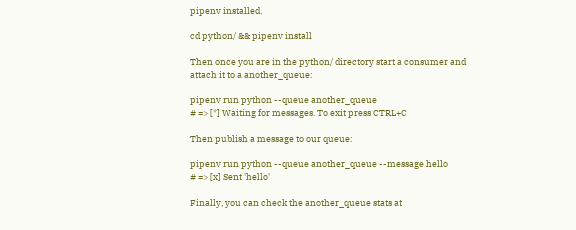pipenv installed.

cd python/ && pipenv install

Then once you are in the python/ directory start a consumer and attach it to a another_queue:

pipenv run python --queue another_queue
# => [*] Waiting for messages. To exit press CTRL+C

Then publish a message to our queue:

pipenv run python --queue another_queue --message hello
# => [x] Sent 'hello'

Finally, you can check the another_queue stats at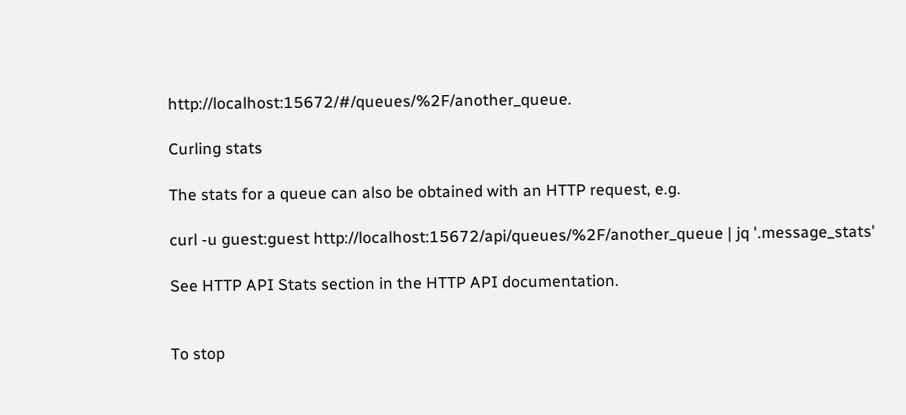http://localhost:15672/#/queues/%2F/another_queue.

Curling stats

The stats for a queue can also be obtained with an HTTP request, e.g.

curl -u guest:guest http://localhost:15672/api/queues/%2F/another_queue | jq '.message_stats'

See HTTP API Stats section in the HTTP API documentation.


To stop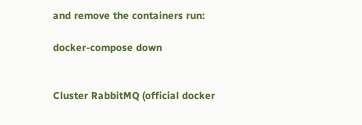and remove the containers run:

docker-compose down


Cluster RabbitMQ (official docker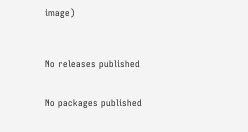image)



No releases published


No packages published